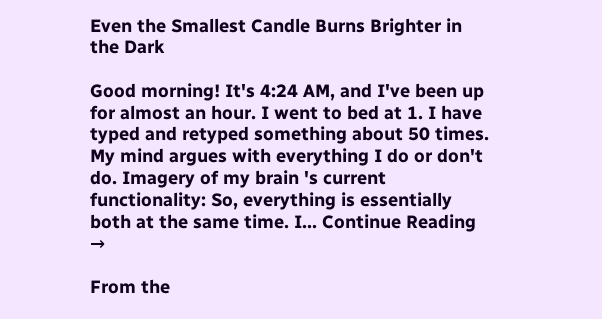Even the Smallest Candle Burns Brighter in the Dark

Good morning! It's 4:24 AM, and I've been up for almost an hour. I went to bed at 1. I have typed and retyped something about 50 times. My mind argues with everything I do or don't do. Imagery of my brain 's current functionality: So, everything is essentially both at the same time. I... Continue Reading →

From the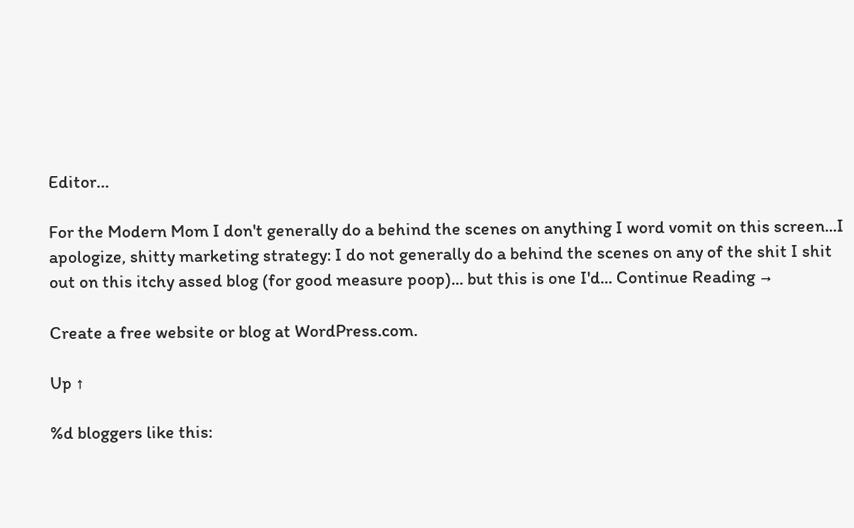Editor…

For the Modern Mom I don't generally do a behind the scenes on anything I word vomit on this screen...I apologize, shitty marketing strategy: I do not generally do a behind the scenes on any of the shit I shit out on this itchy assed blog (for good measure poop)... but this is one I'd... Continue Reading →

Create a free website or blog at WordPress.com.

Up ↑

%d bloggers like this: